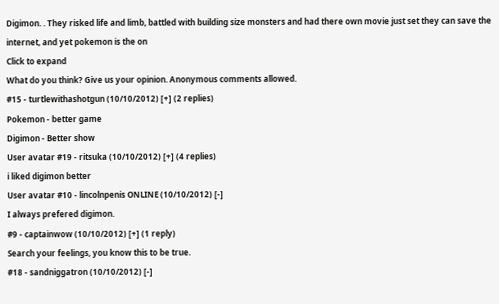Digimon. . They risked life and limb, battled with building size monsters and had there own movie just set they can save the internet, and yet pokemon is the on
Click to expand
What do you think? Give us your opinion. Anonymous comments allowed.
#15 - turtlewithashotgun (10/10/2012) [+] (2 replies)
Pokemon - better game
Digimon - Better show
User avatar #19 - ritsuka (10/10/2012) [+] (4 replies)
i liked digimon better
User avatar #10 - lincolnpenis ONLINE (10/10/2012) [-]
I always prefered digimon.
#9 - captainwow (10/10/2012) [+] (1 reply)
Search your feelings, you know this to be true.
#18 - sandniggatron (10/10/2012) [-]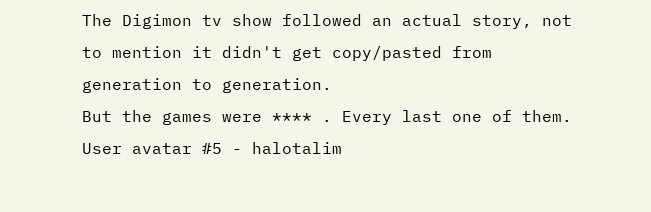The Digimon tv show followed an actual story, not to mention it didn't get copy/pasted from generation to generation.
But the games were **** . Every last one of them.
User avatar #5 - halotalim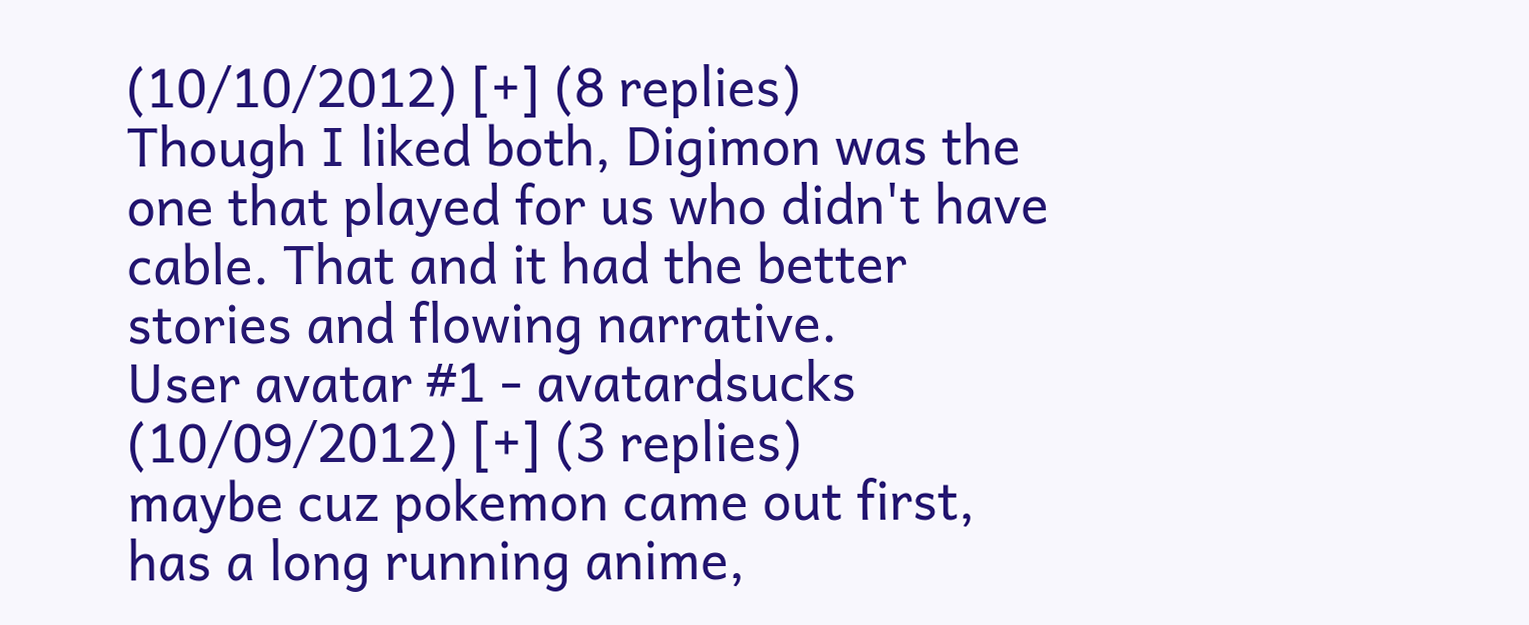(10/10/2012) [+] (8 replies)
Though I liked both, Digimon was the one that played for us who didn't have cable. That and it had the better stories and flowing narrative.
User avatar #1 - avatardsucks (10/09/2012) [+] (3 replies)
maybe cuz pokemon came out first, has a long running anime,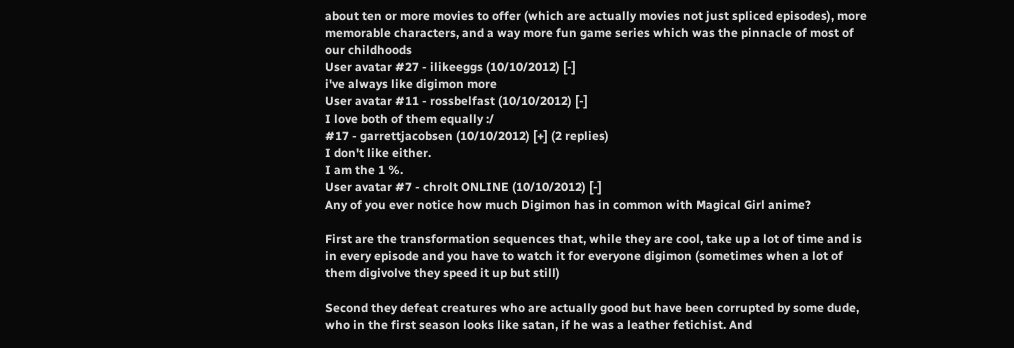about ten or more movies to offer (which are actually movies not just spliced episodes), more memorable characters, and a way more fun game series which was the pinnacle of most of our childhoods
User avatar #27 - ilikeeggs (10/10/2012) [-]
i've always like digimon more
User avatar #11 - rossbelfast (10/10/2012) [-]
I love both of them equally :/
#17 - garrettjacobsen (10/10/2012) [+] (2 replies)
I don't like either.
I am the 1 %.
User avatar #7 - chrolt ONLINE (10/10/2012) [-]
Any of you ever notice how much Digimon has in common with Magical Girl anime?

First are the transformation sequences that, while they are cool, take up a lot of time and is in every episode and you have to watch it for everyone digimon (sometimes when a lot of them digivolve they speed it up but still)

Second they defeat creatures who are actually good but have been corrupted by some dude, who in the first season looks like satan, if he was a leather fetichist. And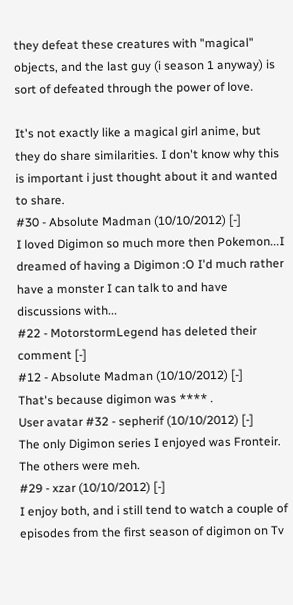they defeat these creatures with "magical" objects, and the last guy (i season 1 anyway) is sort of defeated through the power of love.

It's not exactly like a magical girl anime, but they do share similarities. I don't know why this is important i just thought about it and wanted to share.
#30 - Absolute Madman (10/10/2012) [-]
I loved Digimon so much more then Pokemon...I dreamed of having a Digimon :O I'd much rather have a monster I can talk to and have discussions with...
#22 - MotorstormLegend has deleted their comment [-]
#12 - Absolute Madman (10/10/2012) [-]
That's because digimon was **** .
User avatar #32 - sepherif (10/10/2012) [-]
The only Digimon series I enjoyed was Fronteir. The others were meh.
#29 - xzar (10/10/2012) [-]
I enjoy both, and i still tend to watch a couple of episodes from the first season of digimon on Tv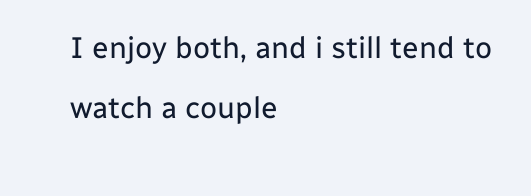I enjoy both, and i still tend to watch a couple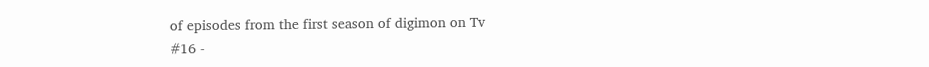of episodes from the first season of digimon on Tv
#16 -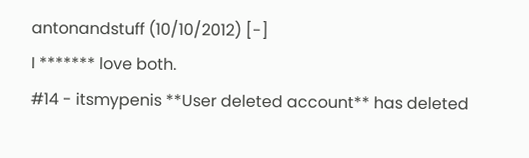antonandstuff (10/10/2012) [-]
I ******* love both.
#14 - itsmypenis **User deleted account** has deleted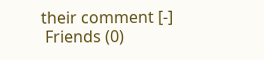their comment [-]
 Friends (0)